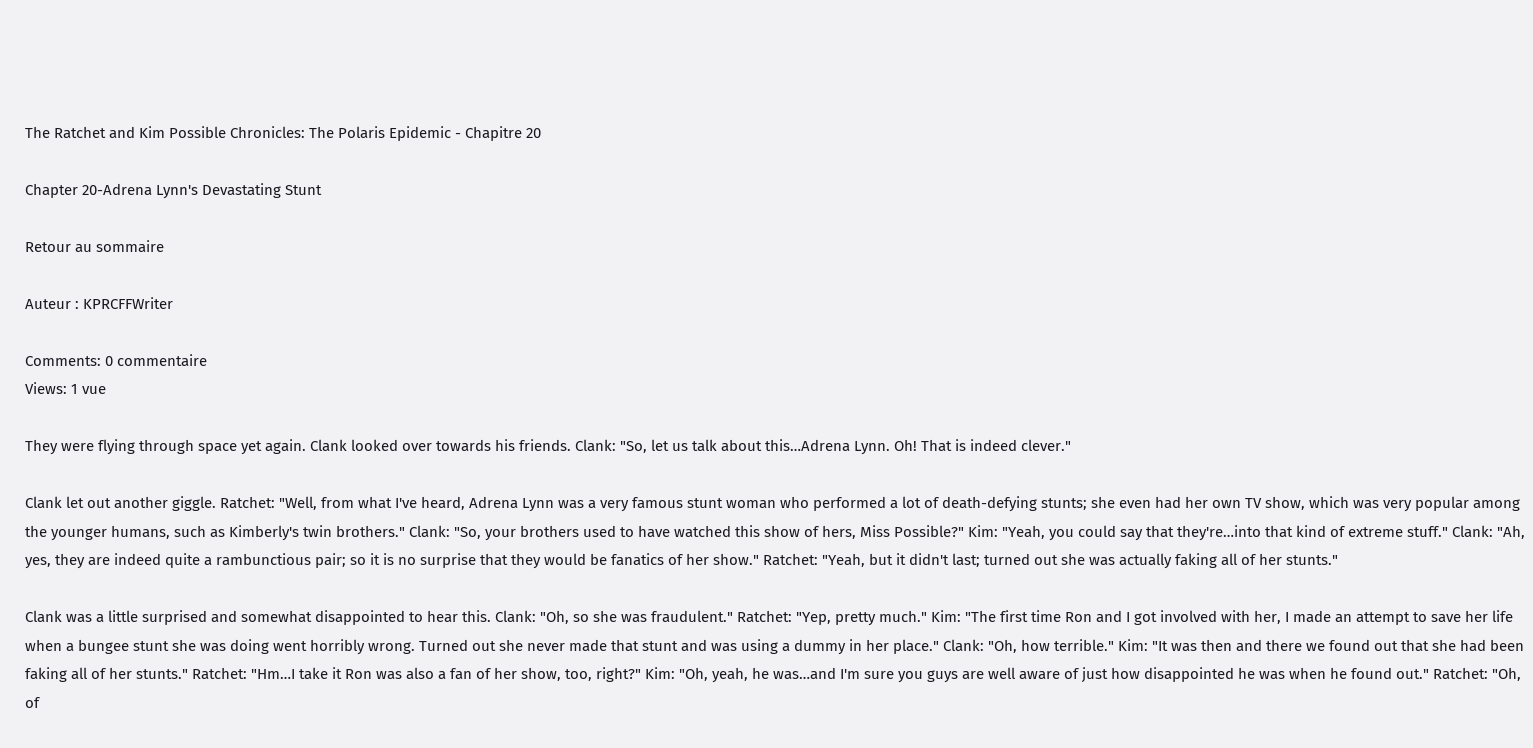The Ratchet and Kim Possible Chronicles: The Polaris Epidemic - Chapitre 20

Chapter 20-Adrena Lynn's Devastating Stunt

Retour au sommaire

Auteur : KPRCFFWriter

Comments: 0 commentaire
Views: 1 vue

They were flying through space yet again. Clank looked over towards his friends. Clank: "So, let us talk about this…Adrena Lynn. Oh! That is indeed clever."

Clank let out another giggle. Ratchet: "Well, from what I've heard, Adrena Lynn was a very famous stunt woman who performed a lot of death-defying stunts; she even had her own TV show, which was very popular among the younger humans, such as Kimberly's twin brothers." Clank: "So, your brothers used to have watched this show of hers, Miss Possible?" Kim: "Yeah, you could say that they're…into that kind of extreme stuff." Clank: "Ah, yes, they are indeed quite a rambunctious pair; so it is no surprise that they would be fanatics of her show." Ratchet: "Yeah, but it didn't last; turned out she was actually faking all of her stunts."

Clank was a little surprised and somewhat disappointed to hear this. Clank: "Oh, so she was fraudulent." Ratchet: "Yep, pretty much." Kim: "The first time Ron and I got involved with her, I made an attempt to save her life when a bungee stunt she was doing went horribly wrong. Turned out she never made that stunt and was using a dummy in her place." Clank: "Oh, how terrible." Kim: "It was then and there we found out that she had been faking all of her stunts." Ratchet: "Hm…I take it Ron was also a fan of her show, too, right?" Kim: "Oh, yeah, he was…and I'm sure you guys are well aware of just how disappointed he was when he found out." Ratchet: "Oh, of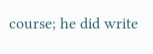course; he did write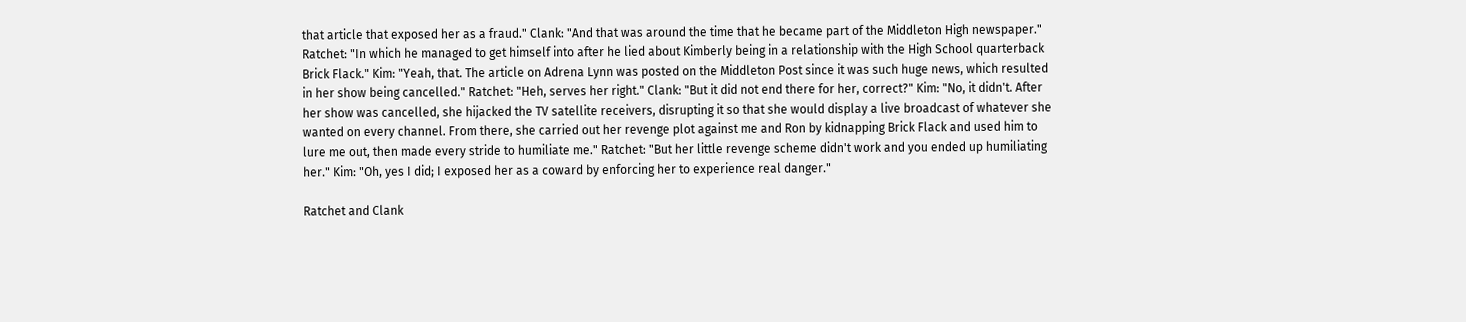that article that exposed her as a fraud." Clank: "And that was around the time that he became part of the Middleton High newspaper." Ratchet: "In which he managed to get himself into after he lied about Kimberly being in a relationship with the High School quarterback Brick Flack." Kim: "Yeah, that. The article on Adrena Lynn was posted on the Middleton Post since it was such huge news, which resulted in her show being cancelled." Ratchet: "Heh, serves her right." Clank: "But it did not end there for her, correct?" Kim: "No, it didn't. After her show was cancelled, she hijacked the TV satellite receivers, disrupting it so that she would display a live broadcast of whatever she wanted on every channel. From there, she carried out her revenge plot against me and Ron by kidnapping Brick Flack and used him to lure me out, then made every stride to humiliate me." Ratchet: "But her little revenge scheme didn't work and you ended up humiliating her." Kim: "Oh, yes I did; I exposed her as a coward by enforcing her to experience real danger."

Ratchet and Clank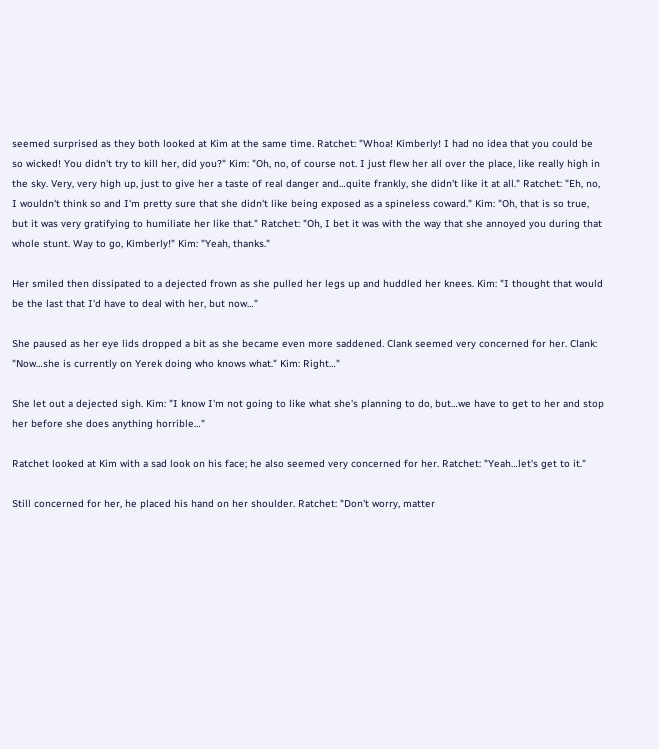seemed surprised as they both looked at Kim at the same time. Ratchet: "Whoa! Kimberly! I had no idea that you could be so wicked! You didn't try to kill her, did you?" Kim: "Oh, no, of course not. I just flew her all over the place, like really high in the sky. Very, very high up, just to give her a taste of real danger and…quite frankly, she didn't like it at all." Ratchet: "Eh, no, I wouldn't think so and I'm pretty sure that she didn't like being exposed as a spineless coward." Kim: "Oh, that is so true, but it was very gratifying to humiliate her like that." Ratchet: "Oh, I bet it was with the way that she annoyed you during that whole stunt. Way to go, Kimberly!" Kim: "Yeah, thanks."

Her smiled then dissipated to a dejected frown as she pulled her legs up and huddled her knees. Kim: "I thought that would be the last that I'd have to deal with her, but now…"

She paused as her eye lids dropped a bit as she became even more saddened. Clank seemed very concerned for her. Clank: "Now…she is currently on Yerek doing who knows what." Kim: Right…"

She let out a dejected sigh. Kim: "I know I'm not going to like what she's planning to do, but…we have to get to her and stop her before she does anything horrible…"

Ratchet looked at Kim with a sad look on his face; he also seemed very concerned for her. Ratchet: "Yeah…let's get to it."

Still concerned for her, he placed his hand on her shoulder. Ratchet: "Don't worry, matter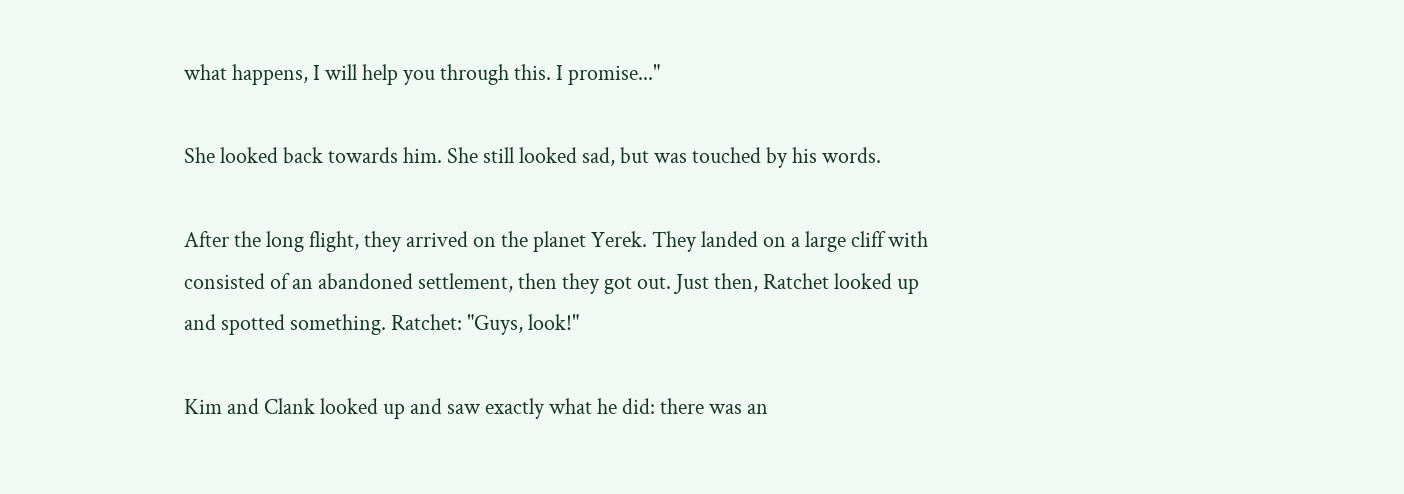what happens, I will help you through this. I promise..."

She looked back towards him. She still looked sad, but was touched by his words.

After the long flight, they arrived on the planet Yerek. They landed on a large cliff with consisted of an abandoned settlement, then they got out. Just then, Ratchet looked up and spotted something. Ratchet: "Guys, look!"

Kim and Clank looked up and saw exactly what he did: there was an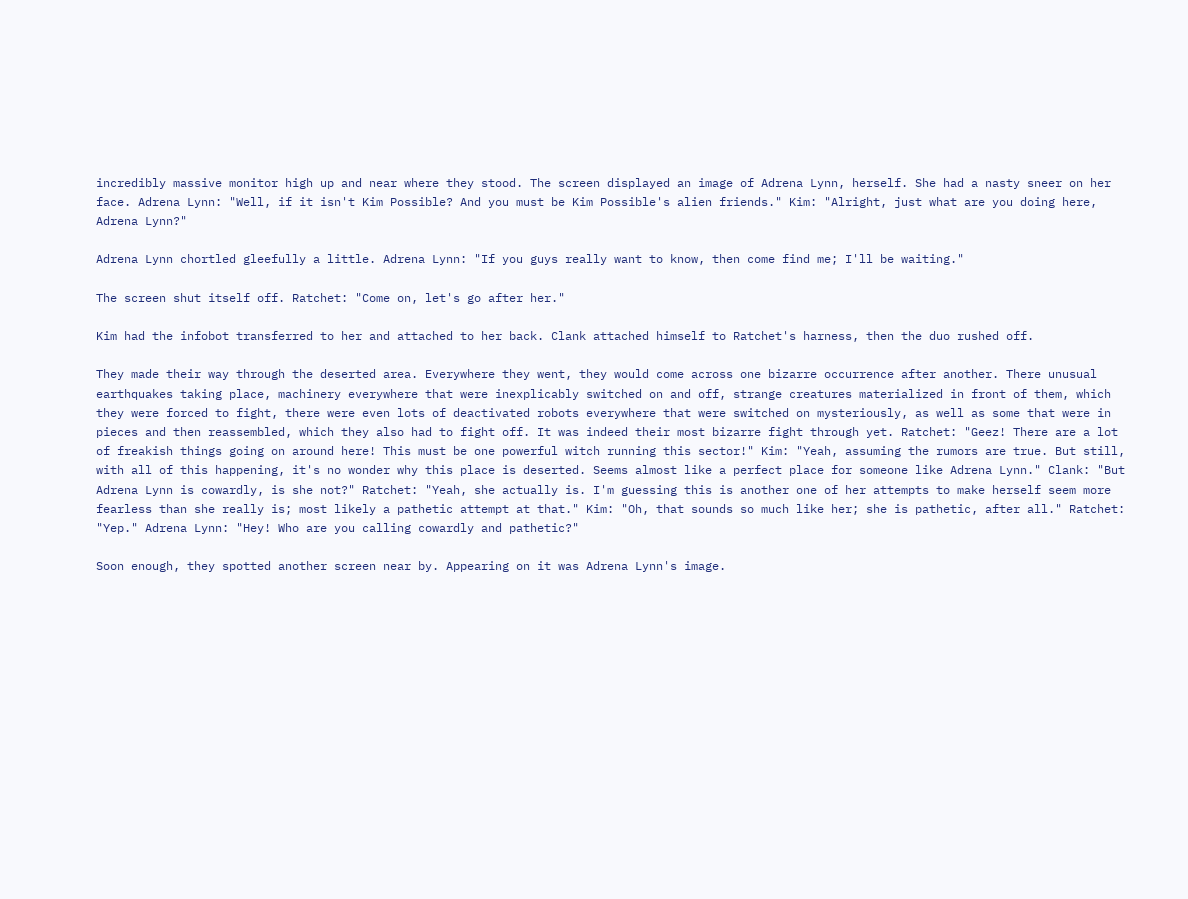incredibly massive monitor high up and near where they stood. The screen displayed an image of Adrena Lynn, herself. She had a nasty sneer on her face. Adrena Lynn: "Well, if it isn't Kim Possible? And you must be Kim Possible's alien friends." Kim: "Alright, just what are you doing here, Adrena Lynn?"

Adrena Lynn chortled gleefully a little. Adrena Lynn: "If you guys really want to know, then come find me; I'll be waiting."

The screen shut itself off. Ratchet: "Come on, let's go after her."

Kim had the infobot transferred to her and attached to her back. Clank attached himself to Ratchet's harness, then the duo rushed off.

They made their way through the deserted area. Everywhere they went, they would come across one bizarre occurrence after another. There unusual earthquakes taking place, machinery everywhere that were inexplicably switched on and off, strange creatures materialized in front of them, which they were forced to fight, there were even lots of deactivated robots everywhere that were switched on mysteriously, as well as some that were in pieces and then reassembled, which they also had to fight off. It was indeed their most bizarre fight through yet. Ratchet: "Geez! There are a lot of freakish things going on around here! This must be one powerful witch running this sector!" Kim: "Yeah, assuming the rumors are true. But still, with all of this happening, it's no wonder why this place is deserted. Seems almost like a perfect place for someone like Adrena Lynn." Clank: "But Adrena Lynn is cowardly, is she not?" Ratchet: "Yeah, she actually is. I'm guessing this is another one of her attempts to make herself seem more fearless than she really is; most likely a pathetic attempt at that." Kim: "Oh, that sounds so much like her; she is pathetic, after all." Ratchet: "Yep." Adrena Lynn: "Hey! Who are you calling cowardly and pathetic?"

Soon enough, they spotted another screen near by. Appearing on it was Adrena Lynn's image.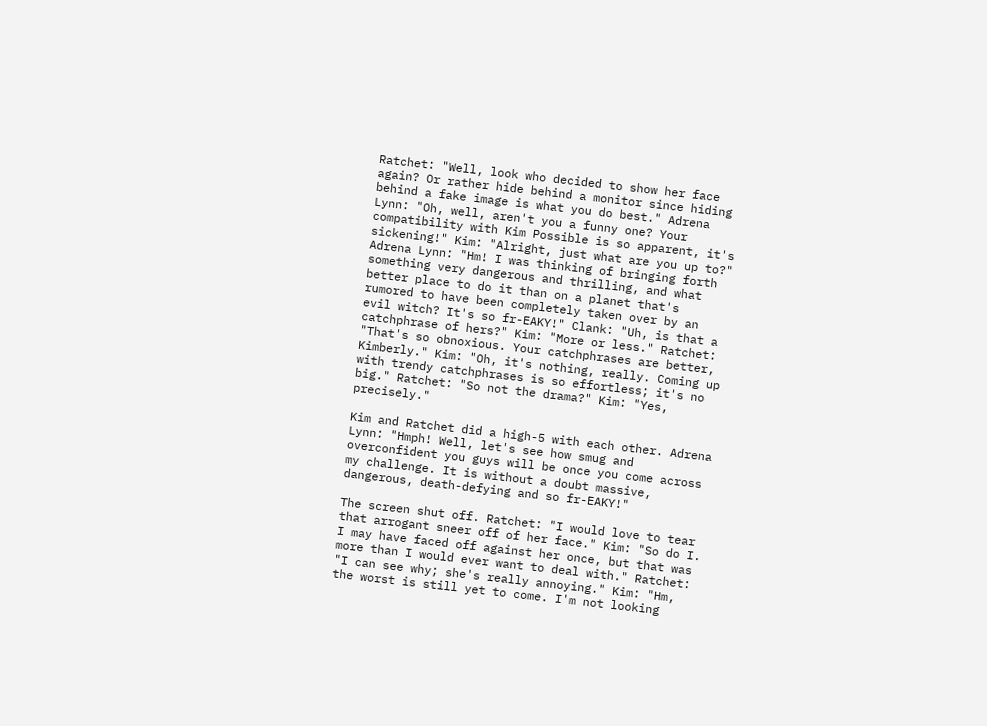Ratchet: "Well, look who decided to show her face again? Or rather hide behind a monitor since hiding behind a fake image is what you do best." Adrena Lynn: "Oh, well, aren't you a funny one? Your compatibility with Kim Possible is so apparent, it's sickening!" Kim: "Alright, just what are you up to?" Adrena Lynn: "Hm! I was thinking of bringing forth something very dangerous and thrilling, and what better place to do it than on a planet that's rumored to have been completely taken over by an evil witch? It's so fr-EAKY!" Clank: "Uh, is that a catchphrase of hers?" Kim: "More or less." Ratchet: "That's so obnoxious. Your catchphrases are better, Kimberly." Kim: "Oh, it's nothing, really. Coming up with trendy catchphrases is so effortless; it's no big." Ratchet: "So not the drama?" Kim: "Yes, precisely."

Kim and Ratchet did a high-5 with each other. Adrena Lynn: "Hmph! Well, let's see how smug and overconfident you guys will be once you come across my challenge. It is without a doubt massive, dangerous, death-defying and so fr-EAKY!"

The screen shut off. Ratchet: "I would love to tear that arrogant sneer off of her face." Kim: "So do I. I may have faced off against her once, but that was more than I would ever want to deal with." Ratchet: "I can see why; she's really annoying." Kim: "Hm, the worst is still yet to come. I'm not looking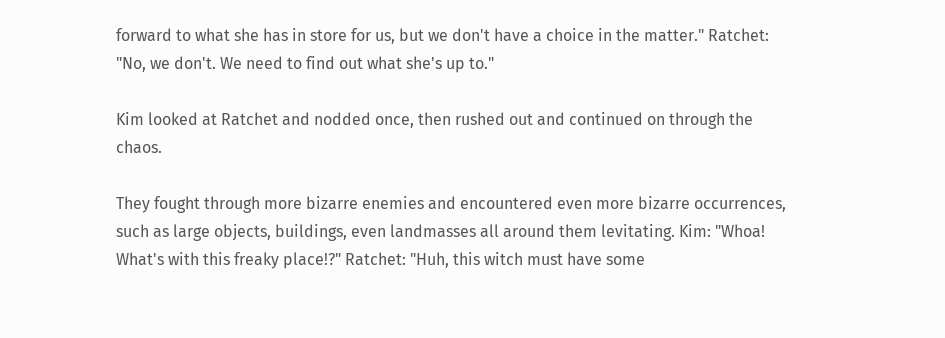forward to what she has in store for us, but we don't have a choice in the matter." Ratchet: "No, we don't. We need to find out what she's up to."

Kim looked at Ratchet and nodded once, then rushed out and continued on through the chaos.

They fought through more bizarre enemies and encountered even more bizarre occurrences, such as large objects, buildings, even landmasses all around them levitating. Kim: "Whoa! What's with this freaky place!?" Ratchet: "Huh, this witch must have some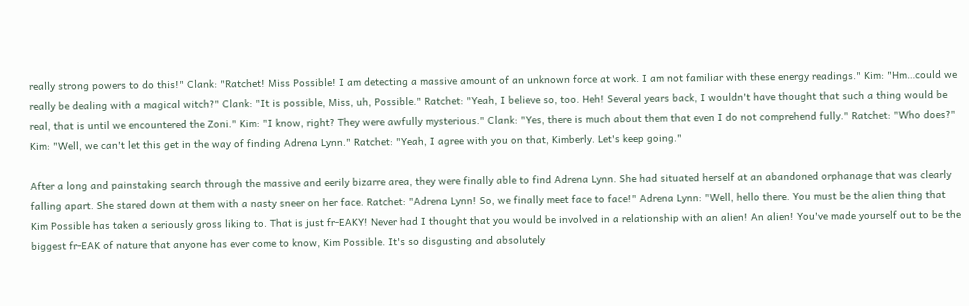really strong powers to do this!" Clank: "Ratchet! Miss Possible! I am detecting a massive amount of an unknown force at work. I am not familiar with these energy readings." Kim: "Hm…could we really be dealing with a magical witch?" Clank: "It is possible, Miss, uh, Possible." Ratchet: "Yeah, I believe so, too. Heh! Several years back, I wouldn't have thought that such a thing would be real, that is until we encountered the Zoni." Kim: "I know, right? They were awfully mysterious." Clank: "Yes, there is much about them that even I do not comprehend fully." Ratchet: "Who does?" Kim: "Well, we can't let this get in the way of finding Adrena Lynn." Ratchet: "Yeah, I agree with you on that, Kimberly. Let's keep going."

After a long and painstaking search through the massive and eerily bizarre area, they were finally able to find Adrena Lynn. She had situated herself at an abandoned orphanage that was clearly falling apart. She stared down at them with a nasty sneer on her face. Ratchet: "Adrena Lynn! So, we finally meet face to face!" Adrena Lynn: "Well, hello there. You must be the alien thing that Kim Possible has taken a seriously gross liking to. That is just fr-EAKY! Never had I thought that you would be involved in a relationship with an alien! An alien! You've made yourself out to be the biggest fr-EAK of nature that anyone has ever come to know, Kim Possible. It's so disgusting and absolutely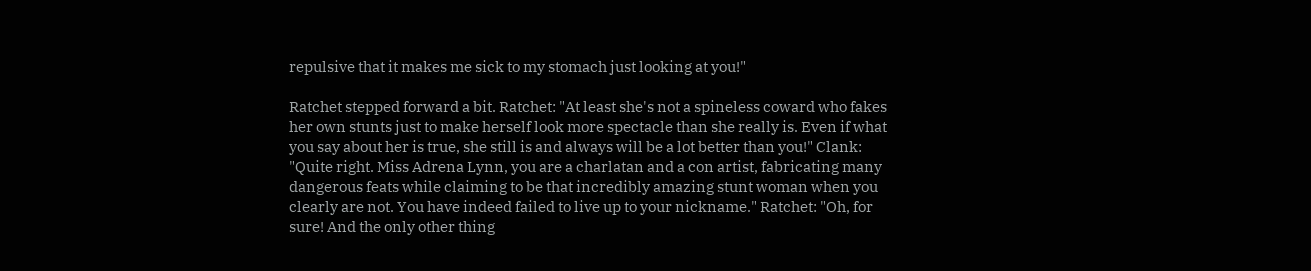repulsive that it makes me sick to my stomach just looking at you!"

Ratchet stepped forward a bit. Ratchet: "At least she's not a spineless coward who fakes her own stunts just to make herself look more spectacle than she really is. Even if what you say about her is true, she still is and always will be a lot better than you!" Clank: "Quite right. Miss Adrena Lynn, you are a charlatan and a con artist, fabricating many dangerous feats while claiming to be that incredibly amazing stunt woman when you clearly are not. You have indeed failed to live up to your nickname." Ratchet: "Oh, for sure! And the only other thing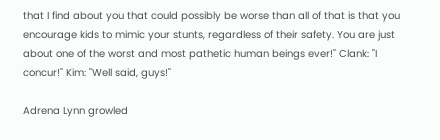that I find about you that could possibly be worse than all of that is that you encourage kids to mimic your stunts, regardless of their safety. You are just about one of the worst and most pathetic human beings ever!" Clank: "I concur!" Kim: "Well said, guys!"

Adrena Lynn growled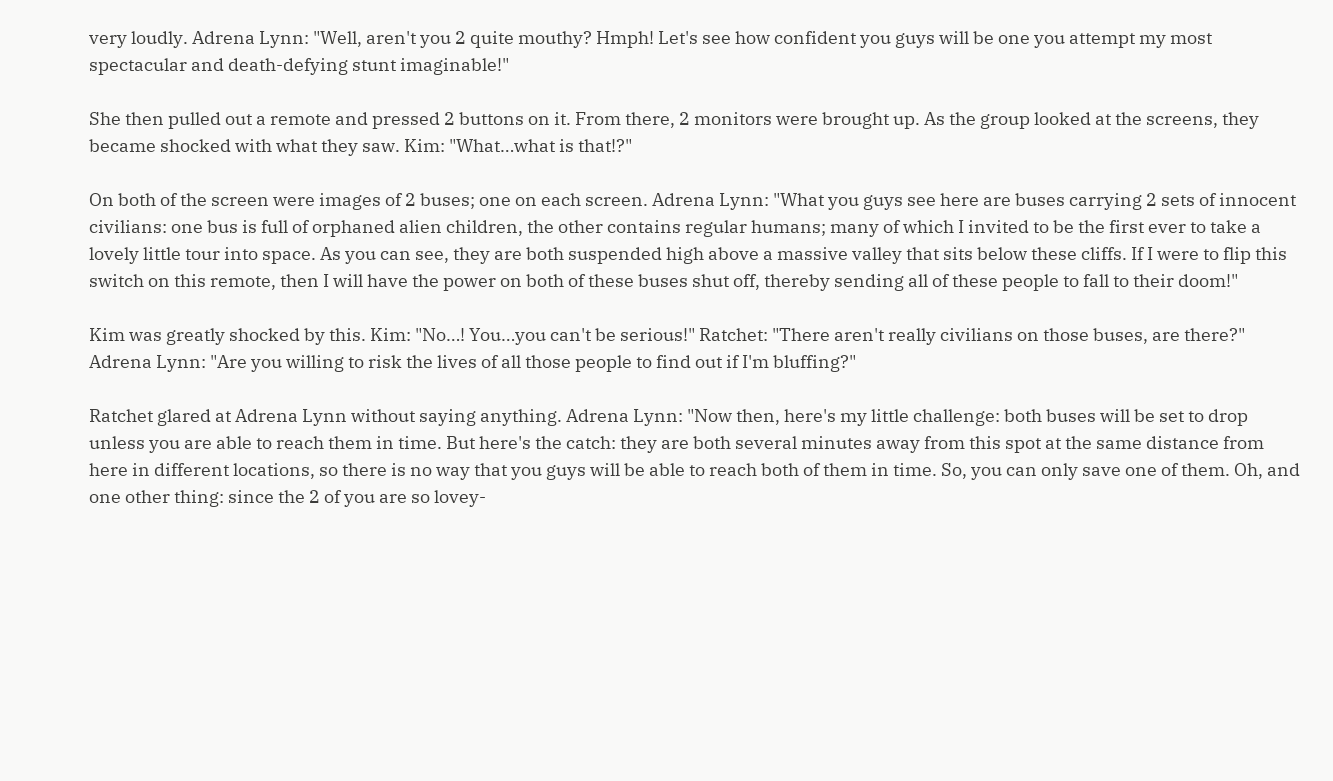very loudly. Adrena Lynn: "Well, aren't you 2 quite mouthy? Hmph! Let's see how confident you guys will be one you attempt my most spectacular and death-defying stunt imaginable!"

She then pulled out a remote and pressed 2 buttons on it. From there, 2 monitors were brought up. As the group looked at the screens, they became shocked with what they saw. Kim: "What…what is that!?"

On both of the screen were images of 2 buses; one on each screen. Adrena Lynn: "What you guys see here are buses carrying 2 sets of innocent civilians: one bus is full of orphaned alien children, the other contains regular humans; many of which I invited to be the first ever to take a lovely little tour into space. As you can see, they are both suspended high above a massive valley that sits below these cliffs. If I were to flip this switch on this remote, then I will have the power on both of these buses shut off, thereby sending all of these people to fall to their doom!"

Kim was greatly shocked by this. Kim: "No…! You…you can't be serious!" Ratchet: "There aren't really civilians on those buses, are there?" Adrena Lynn: "Are you willing to risk the lives of all those people to find out if I'm bluffing?"

Ratchet glared at Adrena Lynn without saying anything. Adrena Lynn: "Now then, here's my little challenge: both buses will be set to drop unless you are able to reach them in time. But here's the catch: they are both several minutes away from this spot at the same distance from here in different locations, so there is no way that you guys will be able to reach both of them in time. So, you can only save one of them. Oh, and one other thing: since the 2 of you are so lovey-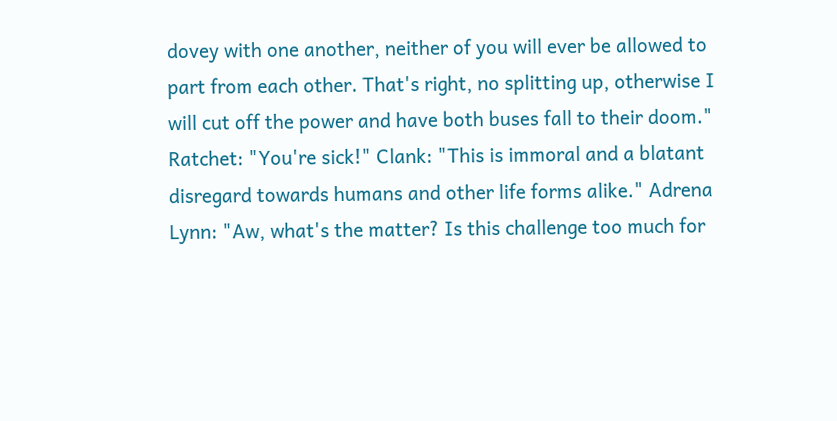dovey with one another, neither of you will ever be allowed to part from each other. That's right, no splitting up, otherwise I will cut off the power and have both buses fall to their doom." Ratchet: "You're sick!" Clank: "This is immoral and a blatant disregard towards humans and other life forms alike." Adrena Lynn: "Aw, what's the matter? Is this challenge too much for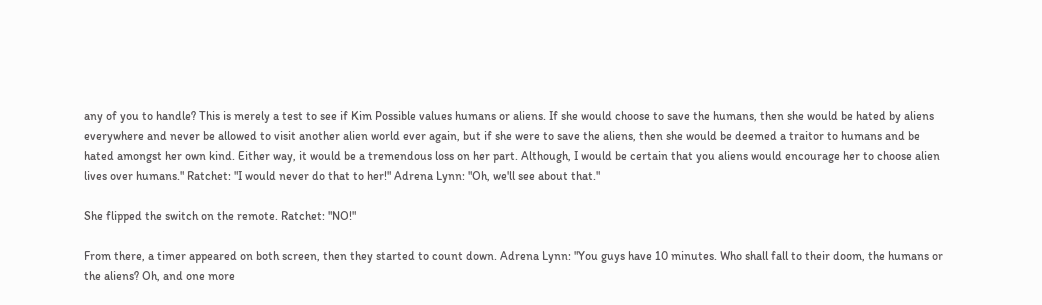any of you to handle? This is merely a test to see if Kim Possible values humans or aliens. If she would choose to save the humans, then she would be hated by aliens everywhere and never be allowed to visit another alien world ever again, but if she were to save the aliens, then she would be deemed a traitor to humans and be hated amongst her own kind. Either way, it would be a tremendous loss on her part. Although, I would be certain that you aliens would encourage her to choose alien lives over humans." Ratchet: "I would never do that to her!" Adrena Lynn: "Oh, we'll see about that."

She flipped the switch on the remote. Ratchet: "NO!"

From there, a timer appeared on both screen, then they started to count down. Adrena Lynn: "You guys have 10 minutes. Who shall fall to their doom, the humans or the aliens? Oh, and one more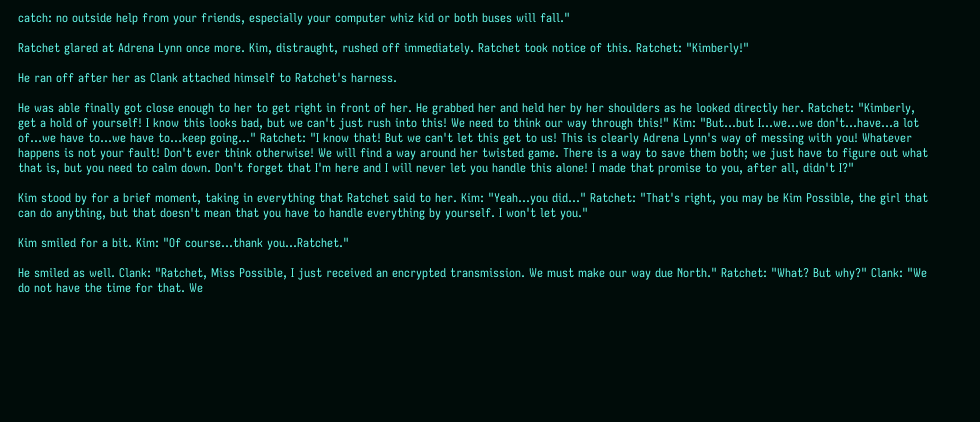catch: no outside help from your friends, especially your computer whiz kid or both buses will fall."

Ratchet glared at Adrena Lynn once more. Kim, distraught, rushed off immediately. Ratchet took notice of this. Ratchet: "Kimberly!"

He ran off after her as Clank attached himself to Ratchet's harness.

He was able finally got close enough to her to get right in front of her. He grabbed her and held her by her shoulders as he looked directly her. Ratchet: "Kimberly, get a hold of yourself! I know this looks bad, but we can't just rush into this! We need to think our way through this!" Kim: "But…but I…we…we don't…have…a lot of…we have to…we have to…keep going…" Ratchet: "I know that! But we can't let this get to us! This is clearly Adrena Lynn's way of messing with you! Whatever happens is not your fault! Don't ever think otherwise! We will find a way around her twisted game. There is a way to save them both; we just have to figure out what that is, but you need to calm down. Don't forget that I'm here and I will never let you handle this alone! I made that promise to you, after all, didn't I?"

Kim stood by for a brief moment, taking in everything that Ratchet said to her. Kim: "Yeah…you did…" Ratchet: "That's right, you may be Kim Possible, the girl that can do anything, but that doesn't mean that you have to handle everything by yourself. I won't let you."

Kim smiled for a bit. Kim: "Of course…thank you…Ratchet."

He smiled as well. Clank: "Ratchet, Miss Possible, I just received an encrypted transmission. We must make our way due North." Ratchet: "What? But why?" Clank: "We do not have the time for that. We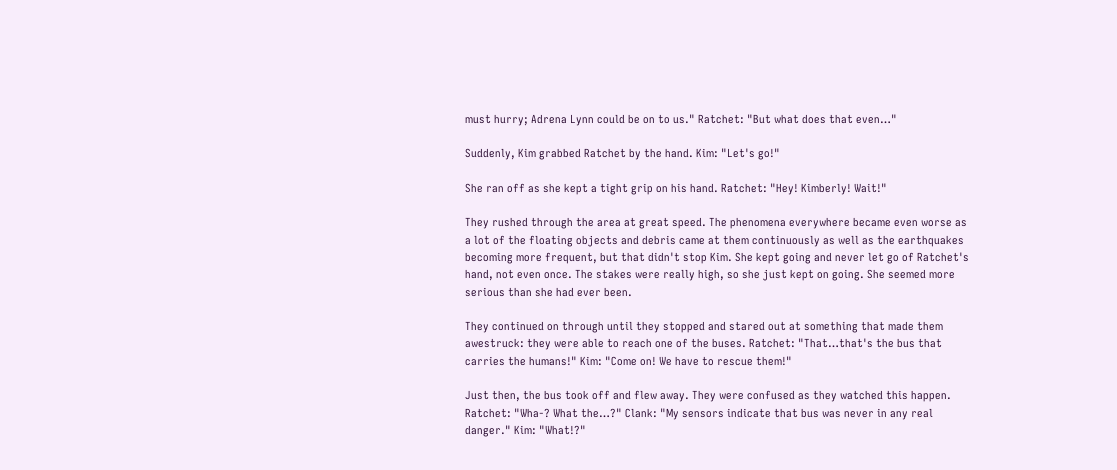must hurry; Adrena Lynn could be on to us." Ratchet: "But what does that even…"

Suddenly, Kim grabbed Ratchet by the hand. Kim: "Let's go!"

She ran off as she kept a tight grip on his hand. Ratchet: "Hey! Kimberly! Wait!"

They rushed through the area at great speed. The phenomena everywhere became even worse as a lot of the floating objects and debris came at them continuously as well as the earthquakes becoming more frequent, but that didn't stop Kim. She kept going and never let go of Ratchet's hand, not even once. The stakes were really high, so she just kept on going. She seemed more serious than she had ever been.

They continued on through until they stopped and stared out at something that made them awestruck: they were able to reach one of the buses. Ratchet: "That…that's the bus that carries the humans!" Kim: "Come on! We have to rescue them!"

Just then, the bus took off and flew away. They were confused as they watched this happen. Ratchet: "Wha-? What the…?" Clank: "My sensors indicate that bus was never in any real danger." Kim: "What!?"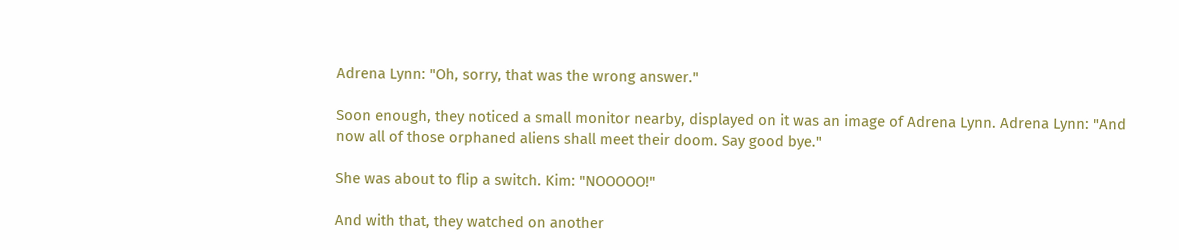Adrena Lynn: "Oh, sorry, that was the wrong answer."

Soon enough, they noticed a small monitor nearby, displayed on it was an image of Adrena Lynn. Adrena Lynn: "And now all of those orphaned aliens shall meet their doom. Say good bye."

She was about to flip a switch. Kim: "NOOOOO!"

And with that, they watched on another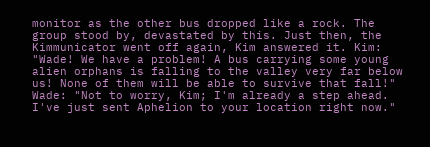monitor as the other bus dropped like a rock. The group stood by, devastated by this. Just then, the Kimmunicator went off again, Kim answered it. Kim: "Wade! We have a problem! A bus carrying some young alien orphans is falling to the valley very far below us! None of them will be able to survive that fall!" Wade: "Not to worry, Kim; I'm already a step ahead. I've just sent Aphelion to your location right now."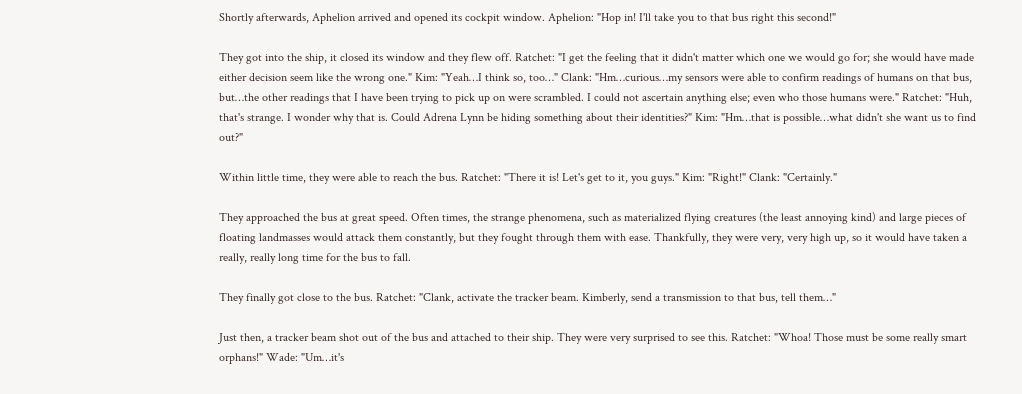Shortly afterwards, Aphelion arrived and opened its cockpit window. Aphelion: "Hop in! I'll take you to that bus right this second!"

They got into the ship, it closed its window and they flew off. Ratchet: "I get the feeling that it didn't matter which one we would go for; she would have made either decision seem like the wrong one." Kim: "Yeah…I think so, too…" Clank: "Hm…curious…my sensors were able to confirm readings of humans on that bus, but…the other readings that I have been trying to pick up on were scrambled. I could not ascertain anything else; even who those humans were." Ratchet: "Huh, that's strange. I wonder why that is. Could Adrena Lynn be hiding something about their identities?" Kim: "Hm…that is possible…what didn't she want us to find out?"

Within little time, they were able to reach the bus. Ratchet: "There it is! Let's get to it, you guys." Kim: "Right!" Clank: "Certainly."

They approached the bus at great speed. Often times, the strange phenomena, such as materialized flying creatures (the least annoying kind) and large pieces of floating landmasses would attack them constantly, but they fought through them with ease. Thankfully, they were very, very high up, so it would have taken a really, really long time for the bus to fall.

They finally got close to the bus. Ratchet: "Clank, activate the tracker beam. Kimberly, send a transmission to that bus, tell them…"

Just then, a tracker beam shot out of the bus and attached to their ship. They were very surprised to see this. Ratchet: "Whoa! Those must be some really smart orphans!" Wade: "Um…it's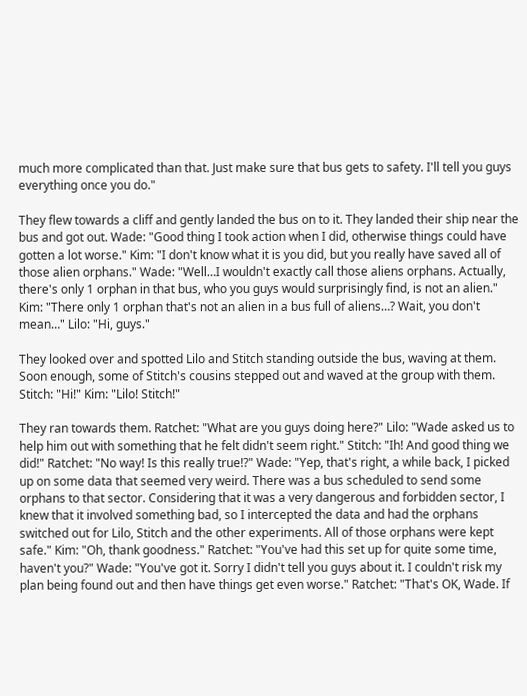much more complicated than that. Just make sure that bus gets to safety. I'll tell you guys everything once you do."

They flew towards a cliff and gently landed the bus on to it. They landed their ship near the bus and got out. Wade: "Good thing I took action when I did, otherwise things could have gotten a lot worse." Kim: "I don't know what it is you did, but you really have saved all of those alien orphans." Wade: "Well…I wouldn't exactly call those aliens orphans. Actually, there's only 1 orphan in that bus, who you guys would surprisingly find, is not an alien." Kim: "There only 1 orphan that's not an alien in a bus full of aliens…? Wait, you don't mean…" Lilo: "Hi, guys."

They looked over and spotted Lilo and Stitch standing outside the bus, waving at them. Soon enough, some of Stitch's cousins stepped out and waved at the group with them. Stitch: "Hi!" Kim: "Lilo! Stitch!"

They ran towards them. Ratchet: "What are you guys doing here?" Lilo: "Wade asked us to help him out with something that he felt didn't seem right." Stitch: "Ih! And good thing we did!" Ratchet: "No way! Is this really true!?" Wade: "Yep, that's right, a while back, I picked up on some data that seemed very weird. There was a bus scheduled to send some orphans to that sector. Considering that it was a very dangerous and forbidden sector, I knew that it involved something bad, so I intercepted the data and had the orphans switched out for Lilo, Stitch and the other experiments. All of those orphans were kept safe." Kim: "Oh, thank goodness." Ratchet: "You've had this set up for quite some time, haven't you?" Wade: "You've got it. Sorry I didn't tell you guys about it. I couldn't risk my plan being found out and then have things get even worse." Ratchet: "That's OK, Wade. If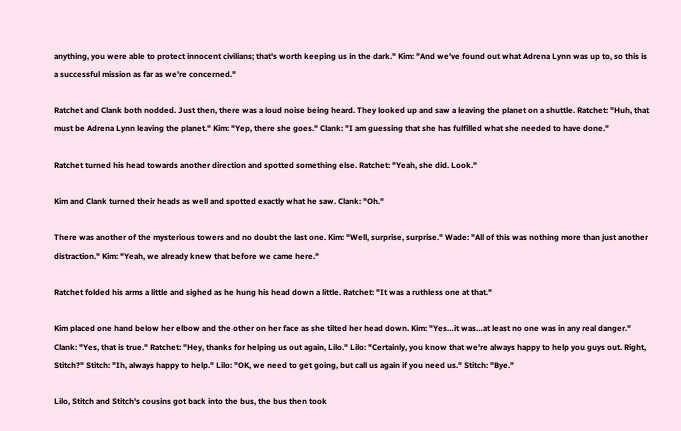anything, you were able to protect innocent civilians; that's worth keeping us in the dark." Kim: "And we've found out what Adrena Lynn was up to, so this is a successful mission as far as we're concerned."

Ratchet and Clank both nodded. Just then, there was a loud noise being heard. They looked up and saw a leaving the planet on a shuttle. Ratchet: "Huh, that must be Adrena Lynn leaving the planet." Kim: "Yep, there she goes." Clank: "I am guessing that she has fulfilled what she needed to have done."

Ratchet turned his head towards another direction and spotted something else. Ratchet: "Yeah, she did. Look."

Kim and Clank turned their heads as well and spotted exactly what he saw. Clank: "Oh."

There was another of the mysterious towers and no doubt the last one. Kim: "Well, surprise, surprise." Wade: "All of this was nothing more than just another distraction." Kim: "Yeah, we already knew that before we came here."

Ratchet folded his arms a little and sighed as he hung his head down a little. Ratchet: "It was a ruthless one at that."

Kim placed one hand below her elbow and the other on her face as she tilted her head down. Kim: "Yes…it was…at least no one was in any real danger." Clank: "Yes, that is true." Ratchet: "Hey, thanks for helping us out again, Lilo." Lilo: "Certainly, you know that we're always happy to help you guys out. Right, Stitch?" Stitch: "Ih, always happy to help." Lilo: "OK, we need to get going, but call us again if you need us." Stitch: "Bye."

Lilo, Stitch and Stitch's cousins got back into the bus, the bus then took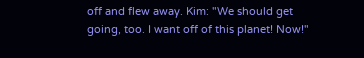off and flew away. Kim: "We should get going, too. I want off of this planet! Now!"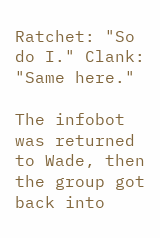Ratchet: "So do I." Clank: "Same here."

The infobot was returned to Wade, then the group got back into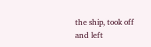the ship, took off and left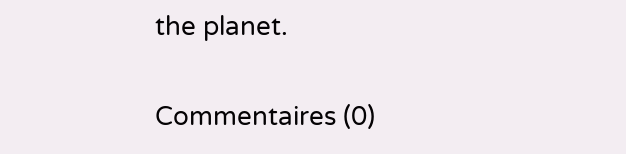the planet.

Commentaires (0)